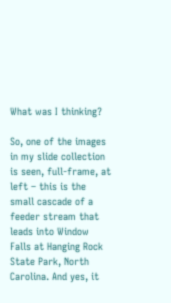What was I thinking?

So, one of the images in my slide collection is seen, full-frame, at left – this is the small cascade of a feeder stream that leads into Window Falls at Hanging Rock State Park, North Carolina. And yes, it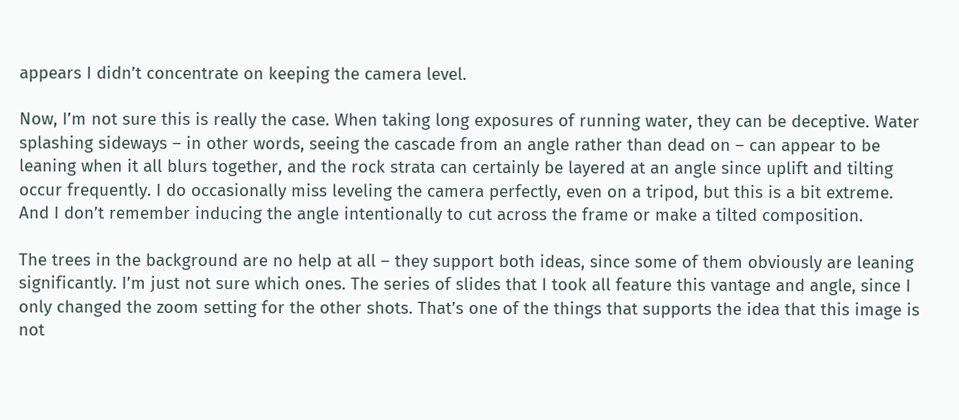appears I didn’t concentrate on keeping the camera level.

Now, I’m not sure this is really the case. When taking long exposures of running water, they can be deceptive. Water splashing sideways – in other words, seeing the cascade from an angle rather than dead on – can appear to be leaning when it all blurs together, and the rock strata can certainly be layered at an angle since uplift and tilting occur frequently. I do occasionally miss leveling the camera perfectly, even on a tripod, but this is a bit extreme. And I don’t remember inducing the angle intentionally to cut across the frame or make a tilted composition.

The trees in the background are no help at all – they support both ideas, since some of them obviously are leaning significantly. I’m just not sure which ones. The series of slides that I took all feature this vantage and angle, since I only changed the zoom setting for the other shots. That’s one of the things that supports the idea that this image is not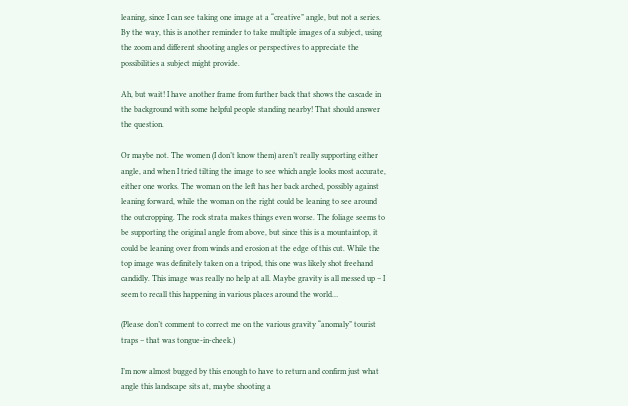leaning, since I can see taking one image at a “creative” angle, but not a series. By the way, this is another reminder to take multiple images of a subject, using the zoom and different shooting angles or perspectives to appreciate the possibilities a subject might provide.

Ah, but wait! I have another frame from further back that shows the cascade in the background with some helpful people standing nearby! That should answer the question.

Or maybe not. The women (I don’t know them) aren’t really supporting either angle, and when I tried tilting the image to see which angle looks most accurate, either one works. The woman on the left has her back arched, possibly against leaning forward, while the woman on the right could be leaning to see around the outcropping. The rock strata makes things even worse. The foliage seems to be supporting the original angle from above, but since this is a mountaintop, it could be leaning over from winds and erosion at the edge of this cut. While the top image was definitely taken on a tripod, this one was likely shot freehand candidly. This image was really no help at all. Maybe gravity is all messed up – I seem to recall this happening in various places around the world…

(Please don’t comment to correct me on the various gravity “anomaly” tourist traps – that was tongue-in-cheek.)

I’m now almost bugged by this enough to have to return and confirm just what angle this landscape sits at, maybe shooting a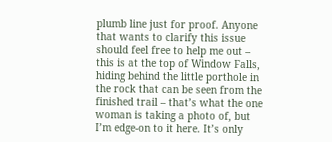plumb line just for proof. Anyone that wants to clarify this issue should feel free to help me out – this is at the top of Window Falls, hiding behind the little porthole in the rock that can be seen from the finished trail – that’s what the one woman is taking a photo of, but I’m edge-on to it here. It’s only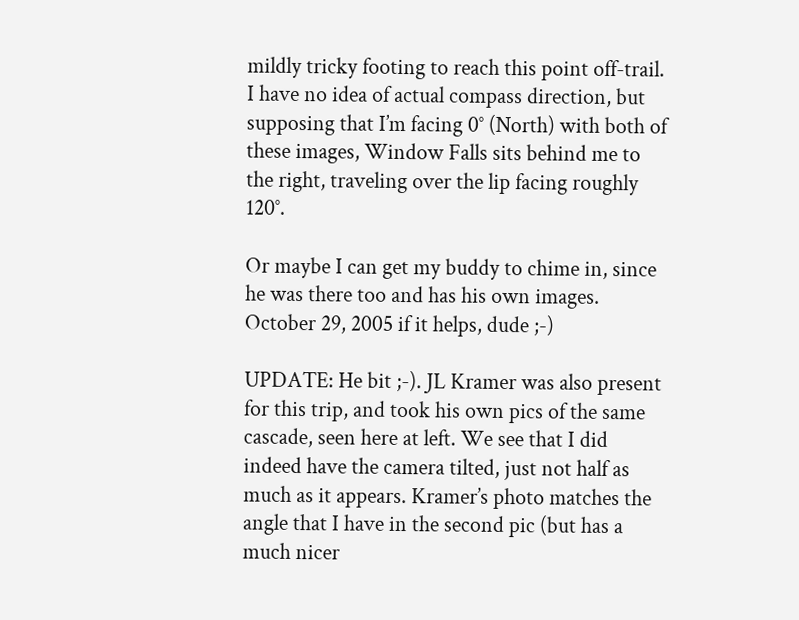mildly tricky footing to reach this point off-trail. I have no idea of actual compass direction, but supposing that I’m facing 0° (North) with both of these images, Window Falls sits behind me to the right, traveling over the lip facing roughly 120°.

Or maybe I can get my buddy to chime in, since he was there too and has his own images. October 29, 2005 if it helps, dude ;-)

UPDATE: He bit ;-). JL Kramer was also present for this trip, and took his own pics of the same cascade, seen here at left. We see that I did indeed have the camera tilted, just not half as much as it appears. Kramer’s photo matches the angle that I have in the second pic (but has a much nicer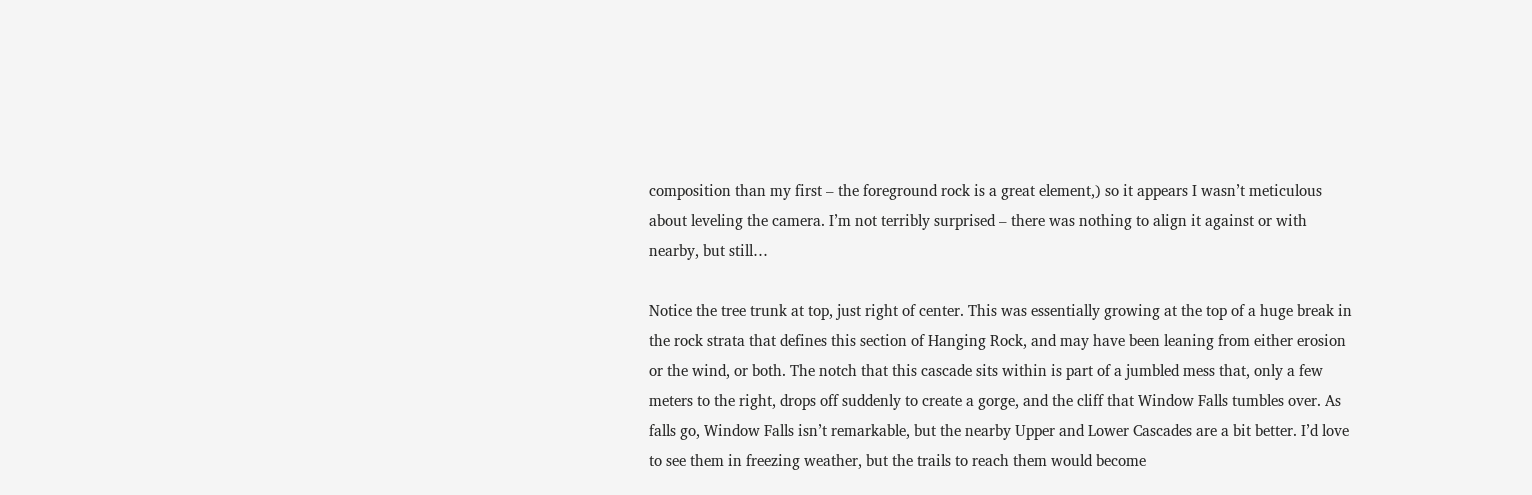composition than my first – the foreground rock is a great element,) so it appears I wasn’t meticulous about leveling the camera. I’m not terribly surprised – there was nothing to align it against or with nearby, but still…

Notice the tree trunk at top, just right of center. This was essentially growing at the top of a huge break in the rock strata that defines this section of Hanging Rock, and may have been leaning from either erosion or the wind, or both. The notch that this cascade sits within is part of a jumbled mess that, only a few meters to the right, drops off suddenly to create a gorge, and the cliff that Window Falls tumbles over. As falls go, Window Falls isn’t remarkable, but the nearby Upper and Lower Cascades are a bit better. I’d love to see them in freezing weather, but the trails to reach them would become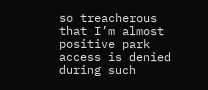so treacherous that I’m almost positive park access is denied during such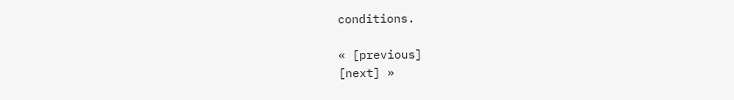conditions.

« [previous]
[next] »